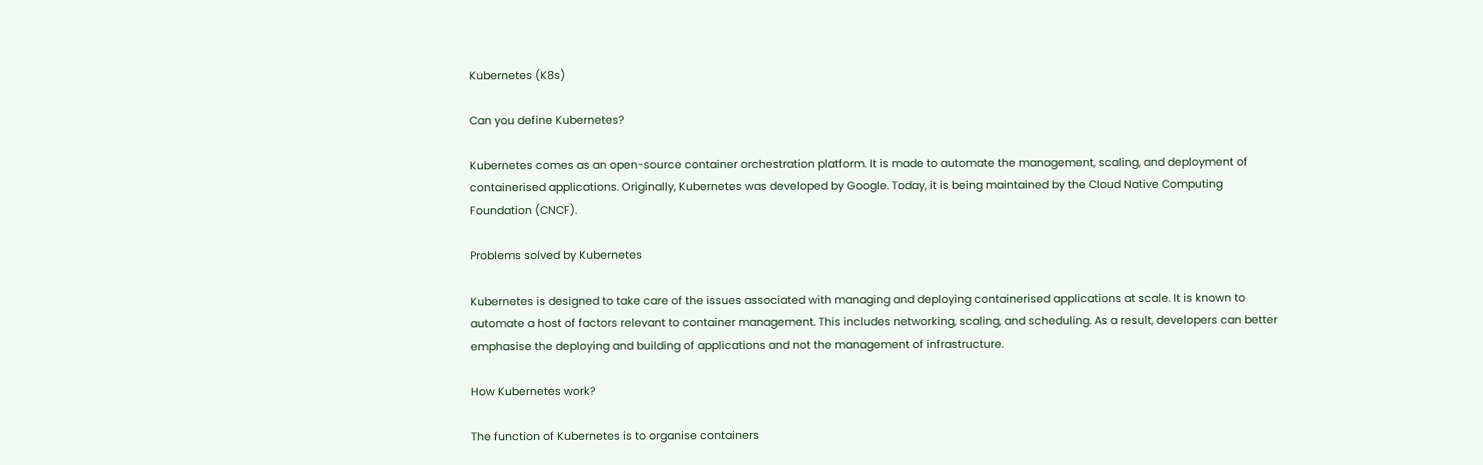Kubernetes (K8s)

Can you define Kubernetes?

Kubernetes comes as an open-source container orchestration platform. It is made to automate the management, scaling, and deployment of containerised applications. Originally, Kubernetes was developed by Google. Today, it is being maintained by the Cloud Native Computing Foundation (CNCF).

Problems solved by Kubernetes

Kubernetes is designed to take care of the issues associated with managing and deploying containerised applications at scale. It is known to automate a host of factors relevant to container management. This includes networking, scaling, and scheduling. As a result, developers can better emphasise the deploying and building of applications and not the management of infrastructure.

How Kubernetes work?

The function of Kubernetes is to organise containers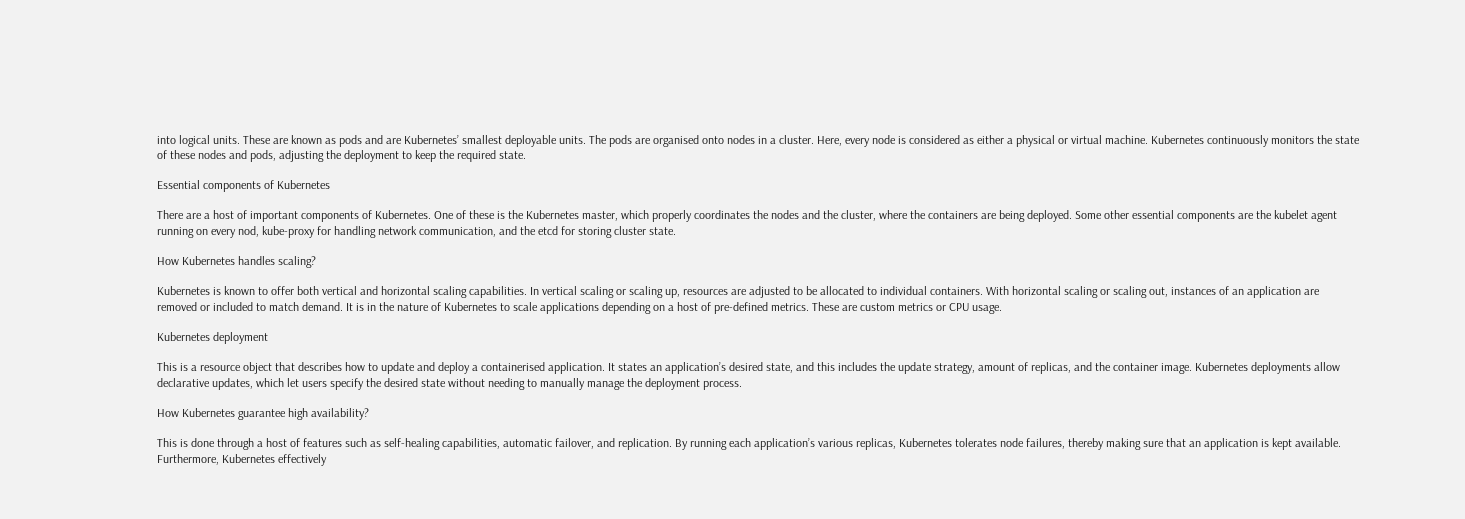into logical units. These are known as pods and are Kubernetes’ smallest deployable units. The pods are organised onto nodes in a cluster. Here, every node is considered as either a physical or virtual machine. Kubernetes continuously monitors the state of these nodes and pods, adjusting the deployment to keep the required state.

Essential components of Kubernetes

There are a host of important components of Kubernetes. One of these is the Kubernetes master, which properly coordinates the nodes and the cluster, where the containers are being deployed. Some other essential components are the kubelet agent running on every nod, kube-proxy for handling network communication, and the etcd for storing cluster state.

How Kubernetes handles scaling?

Kubernetes is known to offer both vertical and horizontal scaling capabilities. In vertical scaling or scaling up, resources are adjusted to be allocated to individual containers. With horizontal scaling or scaling out, instances of an application are removed or included to match demand. It is in the nature of Kubernetes to scale applications depending on a host of pre-defined metrics. These are custom metrics or CPU usage.

Kubernetes deployment

This is a resource object that describes how to update and deploy a containerised application. It states an application’s desired state, and this includes the update strategy, amount of replicas, and the container image. Kubernetes deployments allow declarative updates, which let users specify the desired state without needing to manually manage the deployment process.

How Kubernetes guarantee high availability?

This is done through a host of features such as self-healing capabilities, automatic failover, and replication. By running each application’s various replicas, Kubernetes tolerates node failures, thereby making sure that an application is kept available. Furthermore, Kubernetes effectively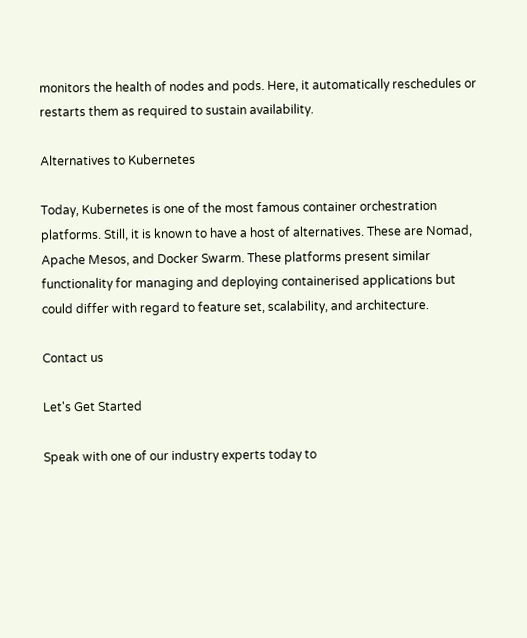monitors the health of nodes and pods. Here, it automatically reschedules or restarts them as required to sustain availability.

Alternatives to Kubernetes

Today, Kubernetes is one of the most famous container orchestration platforms. Still, it is known to have a host of alternatives. These are Nomad, Apache Mesos, and Docker Swarm. These platforms present similar functionality for managing and deploying containerised applications but could differ with regard to feature set, scalability, and architecture.

Contact us

Let's Get Started

Speak with one of our industry experts today to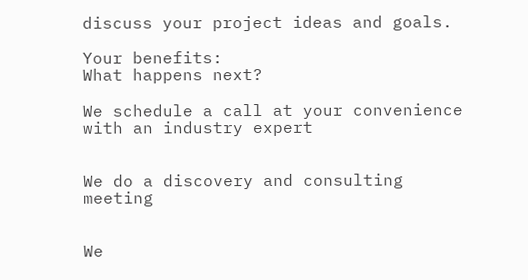discuss your project ideas and goals.

Your benefits:
What happens next?

We schedule a call at your convenience with an industry expert


We do a discovery and consulting meeting


We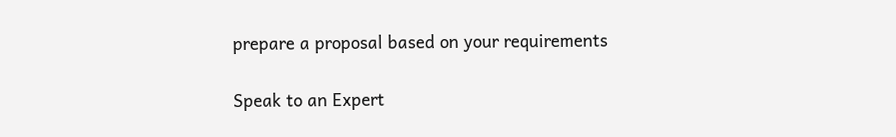prepare a proposal based on your requirements

Speak to an Expert